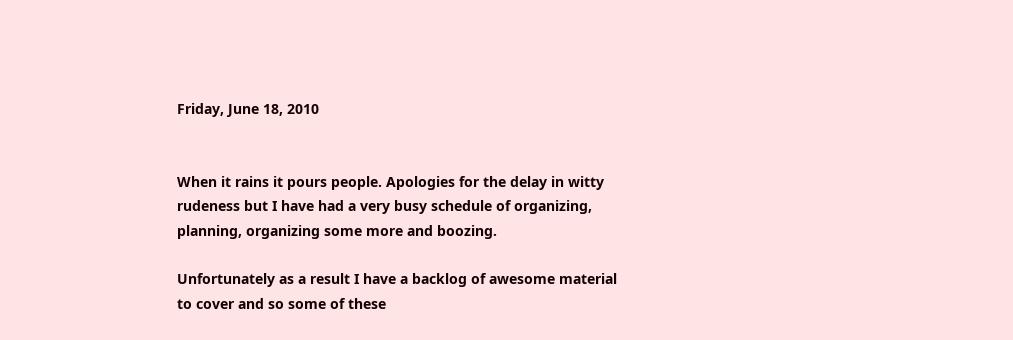Friday, June 18, 2010


When it rains it pours people. Apologies for the delay in witty rudeness but I have had a very busy schedule of organizing, planning, organizing some more and boozing.

Unfortunately as a result I have a backlog of awesome material to cover and so some of these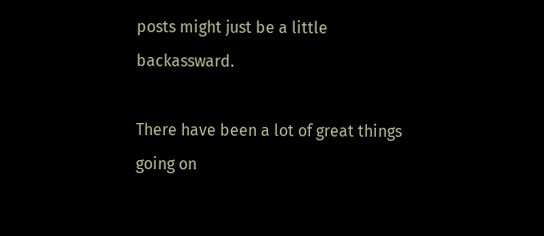posts might just be a little backassward.

There have been a lot of great things going on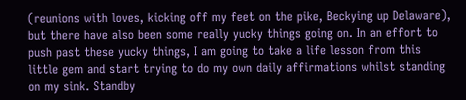(reunions with loves, kicking off my feet on the pike, Beckying up Delaware), but there have also been some really yucky things going on. In an effort to push past these yucky things, I am going to take a life lesson from this little gem and start trying to do my own daily affirmations whilst standing on my sink. Standby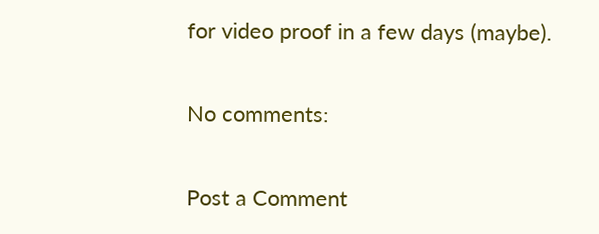for video proof in a few days (maybe).

No comments:

Post a Comment